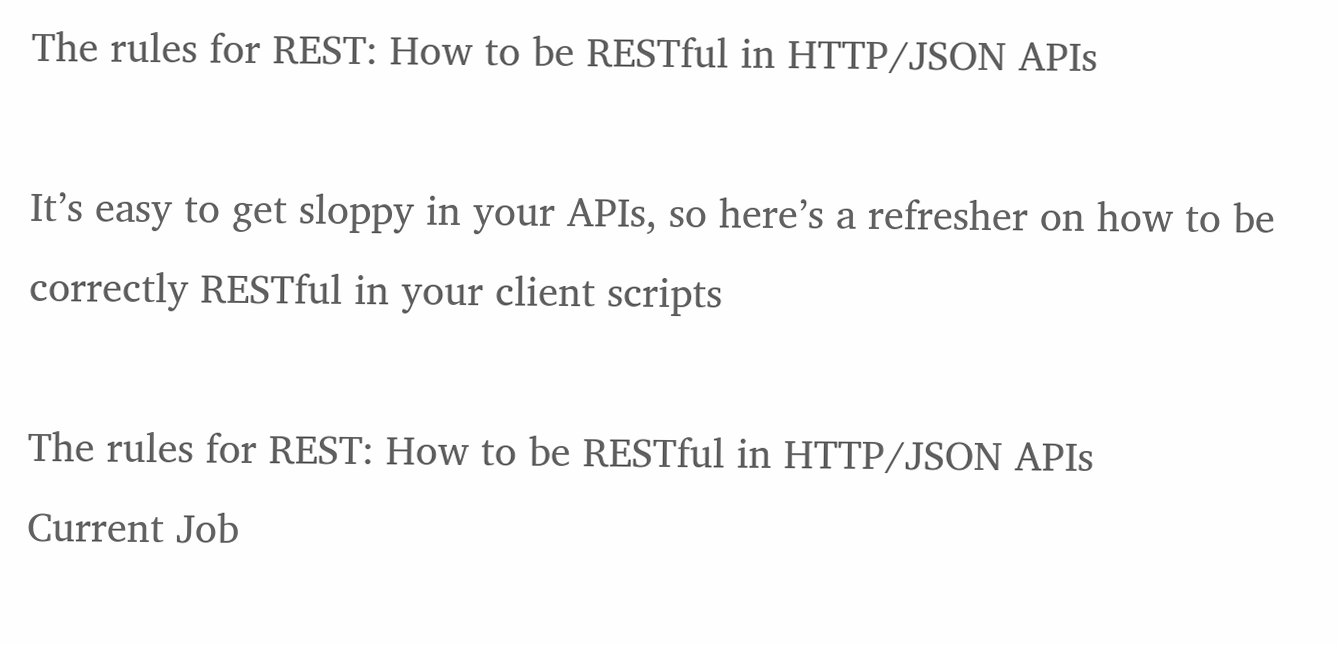The rules for REST: How to be RESTful in HTTP/JSON APIs

It’s easy to get sloppy in your APIs, so here’s a refresher on how to be correctly RESTful in your client scripts

The rules for REST: How to be RESTful in HTTP/JSON APIs
Current Job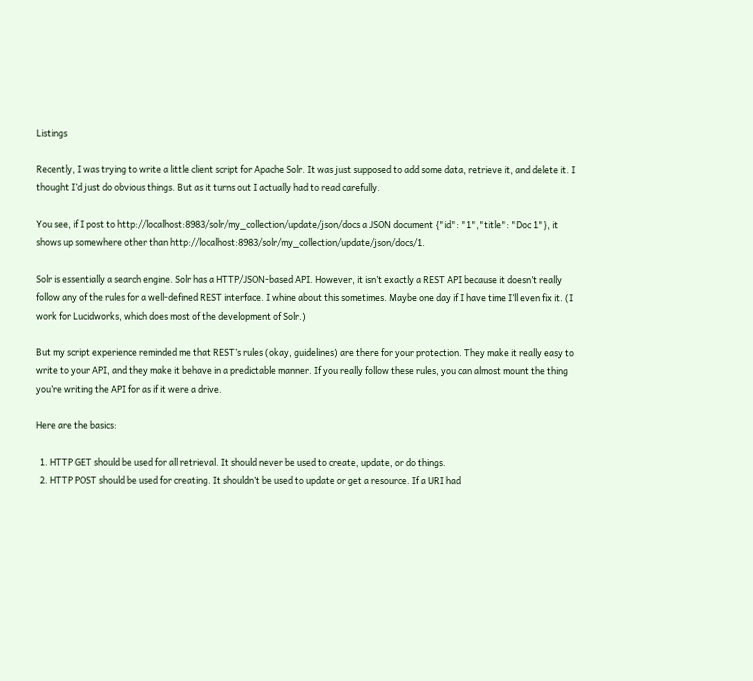Listings

Recently, I was trying to write a little client script for Apache Solr. It was just supposed to add some data, retrieve it, and delete it. I thought I’d just do obvious things. But as it turns out I actually had to read carefully.

You see, if I post to http://localhost:8983/solr/my_collection/update/json/docs a JSON document {"id": "1","title": "Doc 1"}, it shows up somewhere other than http://localhost:8983/solr/my_collection/update/json/docs/1.

Solr is essentially a search engine. Solr has a HTTP/JSON-based API. However, it isn’t exactly a REST API because it doesn’t really follow any of the rules for a well-defined REST interface. I whine about this sometimes. Maybe one day if I have time I’ll even fix it. (I work for Lucidworks, which does most of the development of Solr.)

But my script experience reminded me that REST’s rules (okay, guidelines) are there for your protection. They make it really easy to write to your API, and they make it behave in a predictable manner. If you really follow these rules, you can almost mount the thing you’re writing the API for as if it were a drive.

Here are the basics:

  1. HTTP GET should be used for all retrieval. It should never be used to create, update, or do things.
  2. HTTP POST should be used for creating. It shouldn’t be used to update or get a resource. If a URI had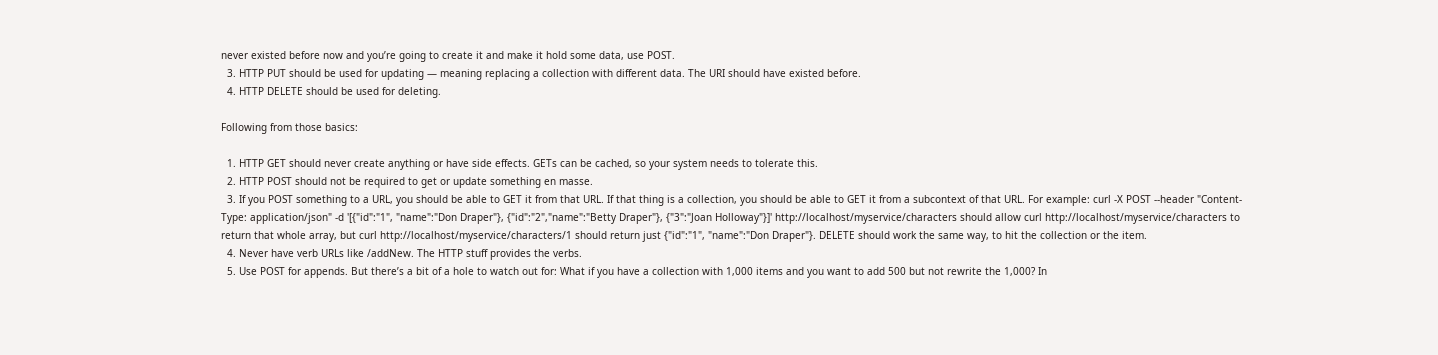never existed before now and you’re going to create it and make it hold some data, use POST.
  3. HTTP PUT should be used for updating — meaning replacing a collection with different data. The URI should have existed before.
  4. HTTP DELETE should be used for deleting.

Following from those basics:

  1. HTTP GET should never create anything or have side effects. GETs can be cached, so your system needs to tolerate this.
  2. HTTP POST should not be required to get or update something en masse.
  3. If you POST something to a URL, you should be able to GET it from that URL. If that thing is a collection, you should be able to GET it from a subcontext of that URL. For example: curl -X POST --header "Content-Type: application/json" -d '[{"id":"1", "name":"Don Draper"}, {"id":"2","name":"Betty Draper"}, {"3":"Joan Holloway"}]' http://localhost/myservice/characters should allow curl http://localhost/myservice/characters to return that whole array, but curl http://localhost/myservice/characters/1 should return just {"id":"1", "name":"Don Draper"}. DELETE should work the same way, to hit the collection or the item.
  4. Never have verb URLs like /addNew. The HTTP stuff provides the verbs.
  5. Use POST for appends. But there’s a bit of a hole to watch out for: What if you have a collection with 1,000 items and you want to add 500 but not rewrite the 1,000? In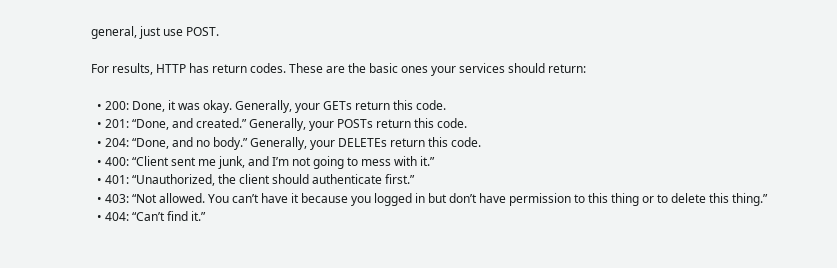general, just use POST.

For results, HTTP has return codes. These are the basic ones your services should return:

  • 200: Done, it was okay. Generally, your GETs return this code.
  • 201: “Done, and created.” Generally, your POSTs return this code.
  • 204: “Done, and no body.” Generally, your DELETEs return this code.
  • 400: “Client sent me junk, and I’m not going to mess with it.”
  • 401: “Unauthorized, the client should authenticate first.”
  • 403: “Not allowed. You can’t have it because you logged in but don’t have permission to this thing or to delete this thing.”
  • 404: “Can’t find it.”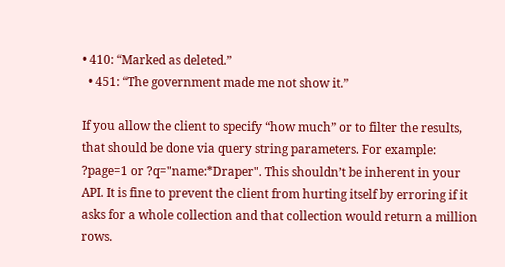• 410: “Marked as deleted.”
  • 451: “The government made me not show it.”

If you allow the client to specify “how much” or to filter the results, that should be done via query string parameters. For example: ?page=1 or ?q="name:*Draper". This shouldn’t be inherent in your API. It is fine to prevent the client from hurting itself by erroring if it asks for a whole collection and that collection would return a million rows.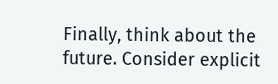Finally, think about the future. Consider explicit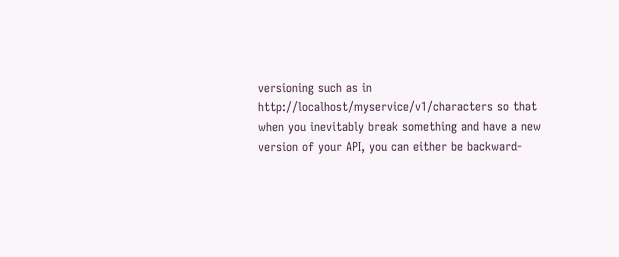versioning such as in http://localhost/myservice/v1/characters so that when you inevitably break something and have a new version of your API, you can either be backward-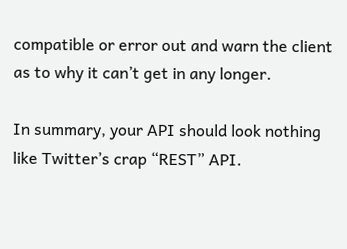compatible or error out and warn the client as to why it can’t get in any longer.

In summary, your API should look nothing like Twitter’s crap “REST” API.